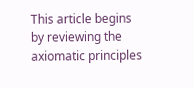This article begins by reviewing the axiomatic principles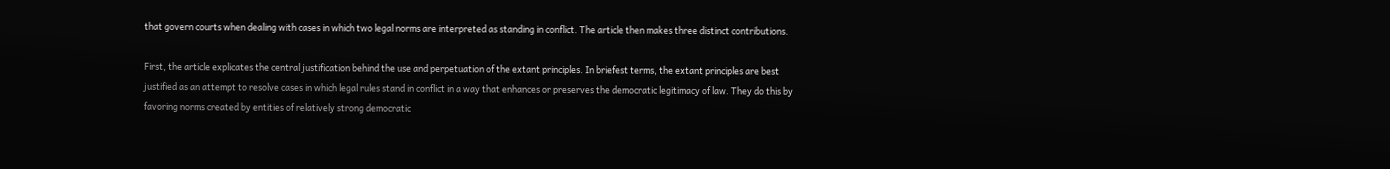that govern courts when dealing with cases in which two legal norms are interpreted as standing in conflict. The article then makes three distinct contributions.

First, the article explicates the central justification behind the use and perpetuation of the extant principles. In briefest terms, the extant principles are best justified as an attempt to resolve cases in which legal rules stand in conflict in a way that enhances or preserves the democratic legitimacy of law. They do this by favoring norms created by entities of relatively strong democratic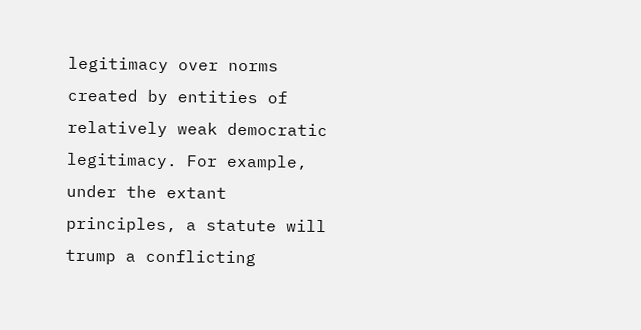legitimacy over norms created by entities of relatively weak democratic legitimacy. For example, under the extant principles, a statute will trump a conflicting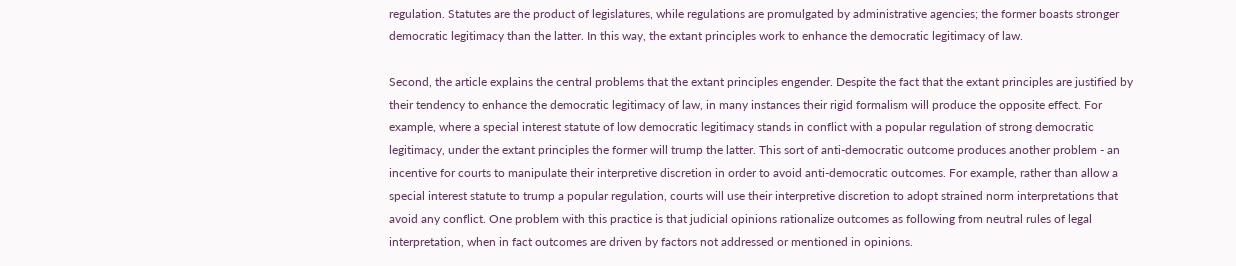regulation. Statutes are the product of legislatures, while regulations are promulgated by administrative agencies; the former boasts stronger democratic legitimacy than the latter. In this way, the extant principles work to enhance the democratic legitimacy of law.

Second, the article explains the central problems that the extant principles engender. Despite the fact that the extant principles are justified by their tendency to enhance the democratic legitimacy of law, in many instances their rigid formalism will produce the opposite effect. For example, where a special interest statute of low democratic legitimacy stands in conflict with a popular regulation of strong democratic legitimacy, under the extant principles the former will trump the latter. This sort of anti-democratic outcome produces another problem - an incentive for courts to manipulate their interpretive discretion in order to avoid anti-democratic outcomes. For example, rather than allow a special interest statute to trump a popular regulation, courts will use their interpretive discretion to adopt strained norm interpretations that avoid any conflict. One problem with this practice is that judicial opinions rationalize outcomes as following from neutral rules of legal interpretation, when in fact outcomes are driven by factors not addressed or mentioned in opinions.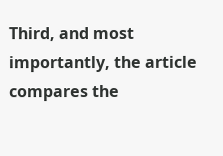Third, and most importantly, the article compares the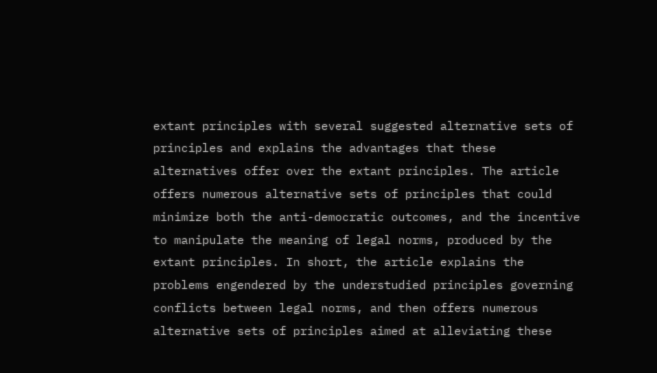extant principles with several suggested alternative sets of principles and explains the advantages that these alternatives offer over the extant principles. The article offers numerous alternative sets of principles that could minimize both the anti-democratic outcomes, and the incentive to manipulate the meaning of legal norms, produced by the extant principles. In short, the article explains the problems engendered by the understudied principles governing conflicts between legal norms, and then offers numerous alternative sets of principles aimed at alleviating these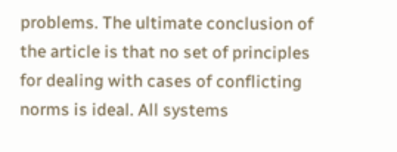problems. The ultimate conclusion of the article is that no set of principles for dealing with cases of conflicting norms is ideal. All systems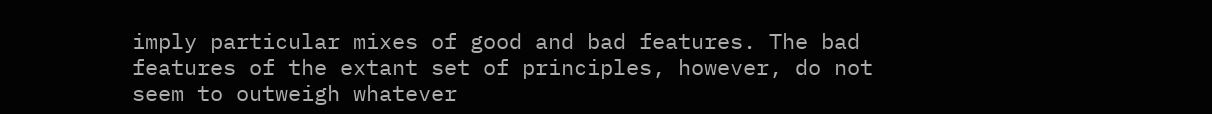imply particular mixes of good and bad features. The bad features of the extant set of principles, however, do not seem to outweigh whatever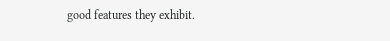good features they exhibit.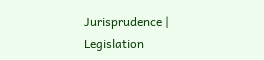Jurisprudence | Legislation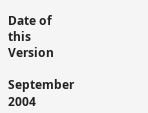Date of this Version

September 2004